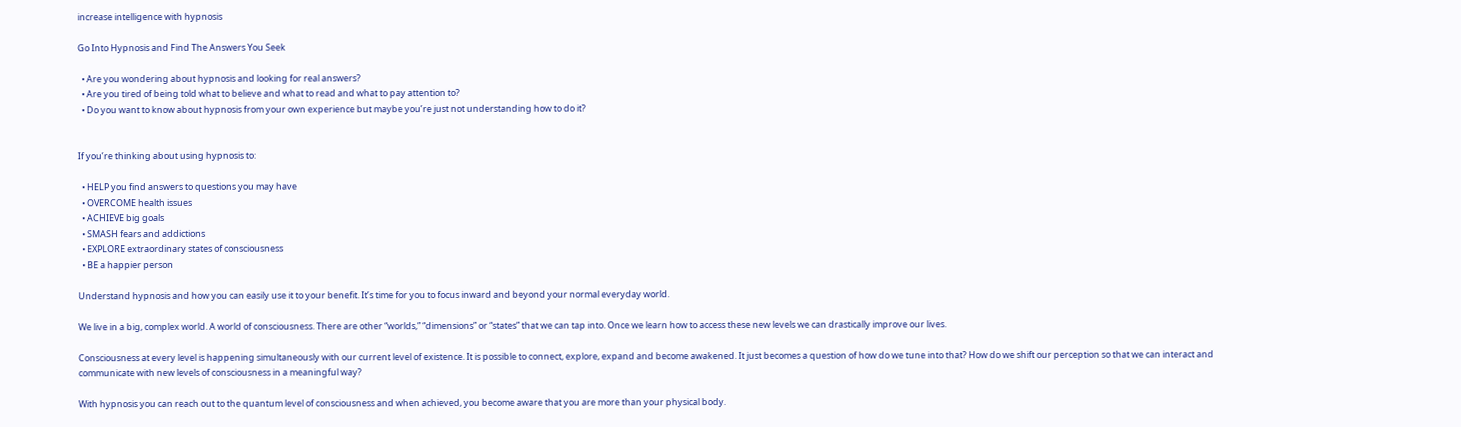increase intelligence with hypnosis

Go Into Hypnosis and Find The Answers You Seek

  • Are you wondering about hypnosis and looking for real answers?
  • Are you tired of being told what to believe and what to read and what to pay attention to?
  • Do you want to know about hypnosis from your own experience but maybe you’re just not understanding how to do it?


If you’re thinking about using hypnosis to:

  • HELP you find answers to questions you may have
  • OVERCOME health issues
  • ACHIEVE big goals
  • SMASH fears and addictions
  • EXPLORE extraordinary states of consciousness
  • BE a happier person

Understand hypnosis and how you can easily use it to your benefit. It’s time for you to focus inward and beyond your normal everyday world.

We live in a big, complex world. A world of consciousness. There are other “worlds,” “dimensions” or “states” that we can tap into. Once we learn how to access these new levels we can drastically improve our lives.

Consciousness at every level is happening simultaneously with our current level of existence. It is possible to connect, explore, expand and become awakened. It just becomes a question of how do we tune into that? How do we shift our perception so that we can interact and communicate with new levels of consciousness in a meaningful way?

With hypnosis you can reach out to the quantum level of consciousness and when achieved, you become aware that you are more than your physical body.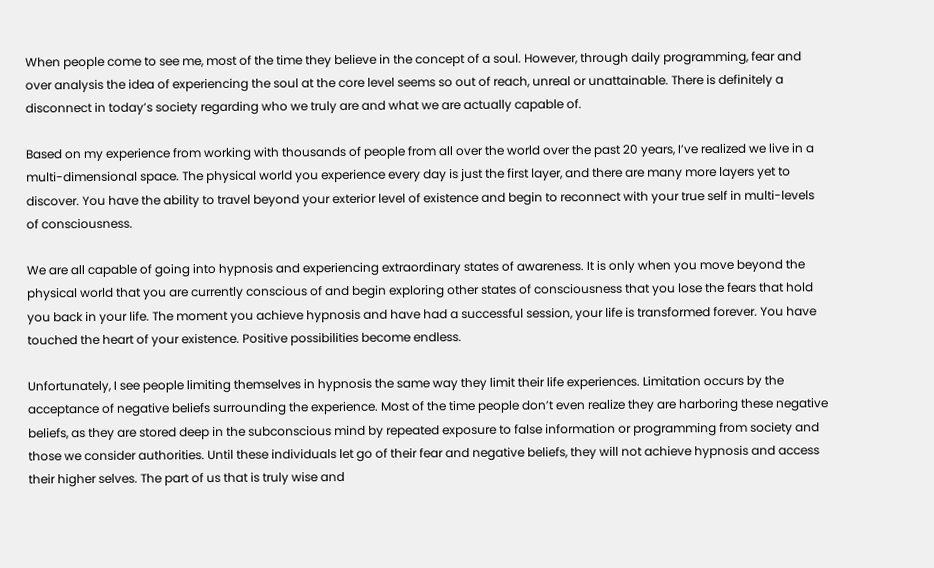When people come to see me, most of the time they believe in the concept of a soul. However, through daily programming, fear and over analysis the idea of experiencing the soul at the core level seems so out of reach, unreal or unattainable. There is definitely a disconnect in today’s society regarding who we truly are and what we are actually capable of.

Based on my experience from working with thousands of people from all over the world over the past 20 years, I’ve realized we live in a multi-dimensional space. The physical world you experience every day is just the first layer, and there are many more layers yet to discover. You have the ability to travel beyond your exterior level of existence and begin to reconnect with your true self in multi-levels of consciousness.

We are all capable of going into hypnosis and experiencing extraordinary states of awareness. It is only when you move beyond the physical world that you are currently conscious of and begin exploring other states of consciousness that you lose the fears that hold you back in your life. The moment you achieve hypnosis and have had a successful session, your life is transformed forever. You have touched the heart of your existence. Positive possibilities become endless.

Unfortunately, I see people limiting themselves in hypnosis the same way they limit their life experiences. Limitation occurs by the acceptance of negative beliefs surrounding the experience. Most of the time people don’t even realize they are harboring these negative beliefs, as they are stored deep in the subconscious mind by repeated exposure to false information or programming from society and those we consider authorities. Until these individuals let go of their fear and negative beliefs, they will not achieve hypnosis and access their higher selves. The part of us that is truly wise and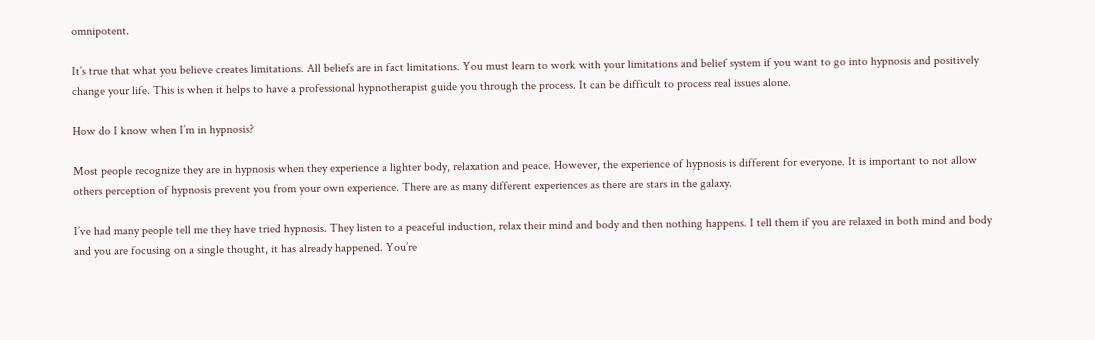omnipotent.

It’s true that what you believe creates limitations. All beliefs are in fact limitations. You must learn to work with your limitations and belief system if you want to go into hypnosis and positively change your life. This is when it helps to have a professional hypnotherapist guide you through the process. It can be difficult to process real issues alone.

How do I know when I’m in hypnosis?

Most people recognize they are in hypnosis when they experience a lighter body, relaxation and peace. However, the experience of hypnosis is different for everyone. It is important to not allow others perception of hypnosis prevent you from your own experience. There are as many different experiences as there are stars in the galaxy.

I’ve had many people tell me they have tried hypnosis. They listen to a peaceful induction, relax their mind and body and then nothing happens. I tell them if you are relaxed in both mind and body and you are focusing on a single thought, it has already happened. You’re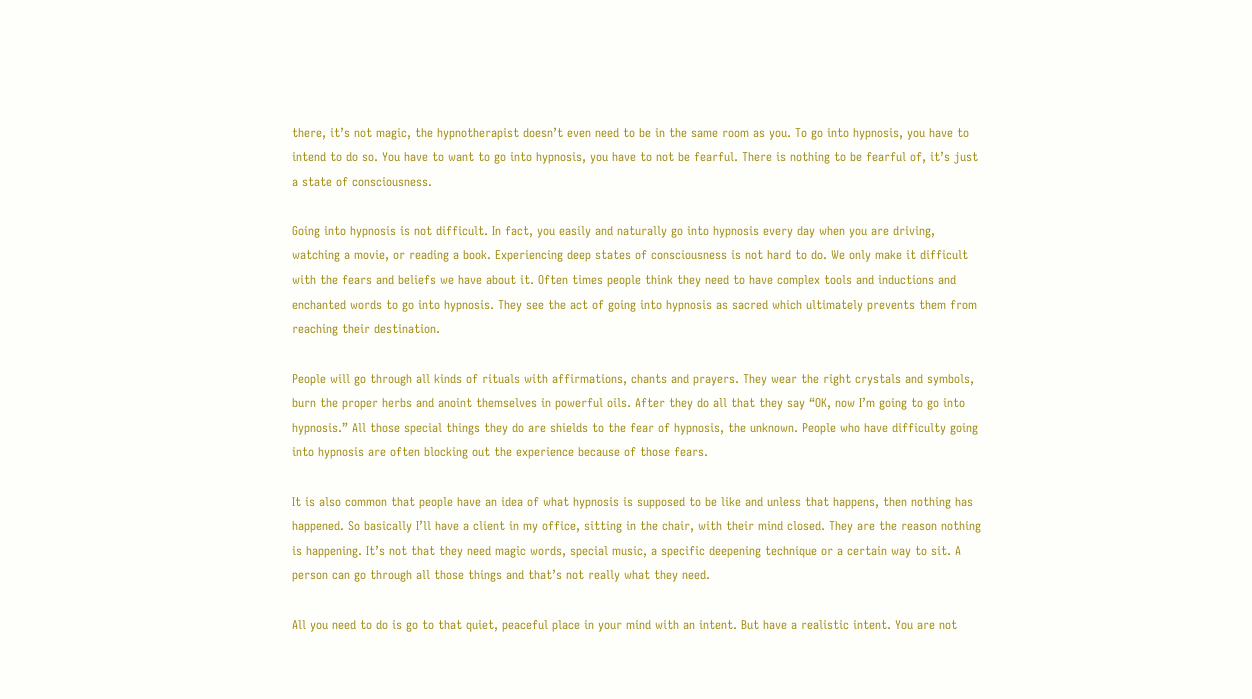there, it’s not magic, the hypnotherapist doesn’t even need to be in the same room as you. To go into hypnosis, you have to intend to do so. You have to want to go into hypnosis, you have to not be fearful. There is nothing to be fearful of, it’s just a state of consciousness.

Going into hypnosis is not difficult. In fact, you easily and naturally go into hypnosis every day when you are driving, watching a movie, or reading a book. Experiencing deep states of consciousness is not hard to do. We only make it difficult with the fears and beliefs we have about it. Often times people think they need to have complex tools and inductions and enchanted words to go into hypnosis. They see the act of going into hypnosis as sacred which ultimately prevents them from reaching their destination.

People will go through all kinds of rituals with affirmations, chants and prayers. They wear the right crystals and symbols, burn the proper herbs and anoint themselves in powerful oils. After they do all that they say “OK, now I’m going to go into hypnosis.” All those special things they do are shields to the fear of hypnosis, the unknown. People who have difficulty going into hypnosis are often blocking out the experience because of those fears.

It is also common that people have an idea of what hypnosis is supposed to be like and unless that happens, then nothing has happened. So basically I’ll have a client in my office, sitting in the chair, with their mind closed. They are the reason nothing is happening. It’s not that they need magic words, special music, a specific deepening technique or a certain way to sit. A person can go through all those things and that’s not really what they need.

All you need to do is go to that quiet, peaceful place in your mind with an intent. But have a realistic intent. You are not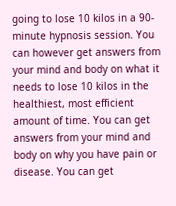going to lose 10 kilos in a 90-minute hypnosis session. You can however get answers from your mind and body on what it needs to lose 10 kilos in the healthiest, most efficient amount of time. You can get answers from your mind and body on why you have pain or disease. You can get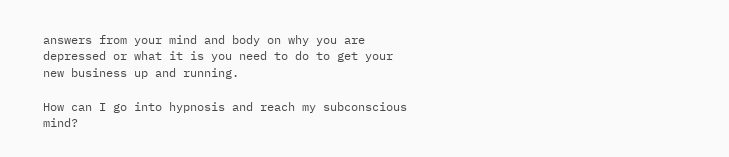answers from your mind and body on why you are depressed or what it is you need to do to get your new business up and running.

How can I go into hypnosis and reach my subconscious mind?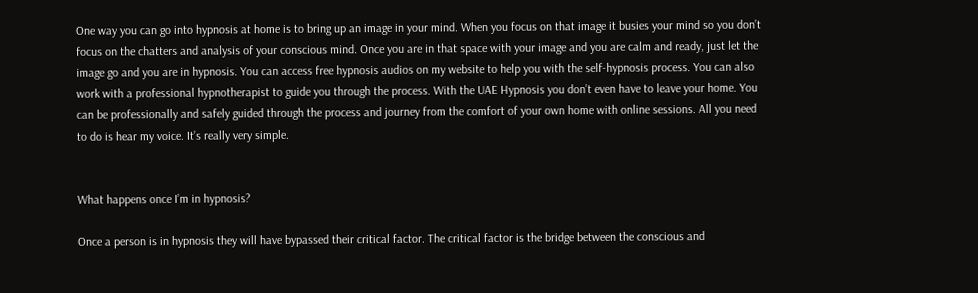One way you can go into hypnosis at home is to bring up an image in your mind. When you focus on that image it busies your mind so you don’t focus on the chatters and analysis of your conscious mind. Once you are in that space with your image and you are calm and ready, just let the image go and you are in hypnosis. You can access free hypnosis audios on my website to help you with the self-hypnosis process. You can also work with a professional hypnotherapist to guide you through the process. With the UAE Hypnosis you don’t even have to leave your home. You can be professionally and safely guided through the process and journey from the comfort of your own home with online sessions. All you need to do is hear my voice. It’s really very simple.


What happens once I’m in hypnosis?

Once a person is in hypnosis they will have bypassed their critical factor. The critical factor is the bridge between the conscious and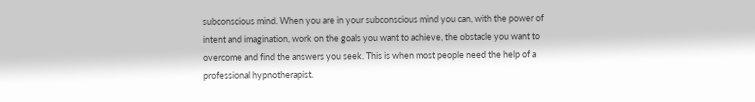subconscious mind. When you are in your subconscious mind you can, with the power of intent and imagination, work on the goals you want to achieve, the obstacle you want to overcome and find the answers you seek. This is when most people need the help of a professional hypnotherapist.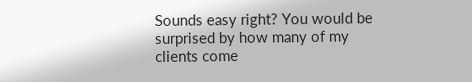Sounds easy right? You would be surprised by how many of my clients come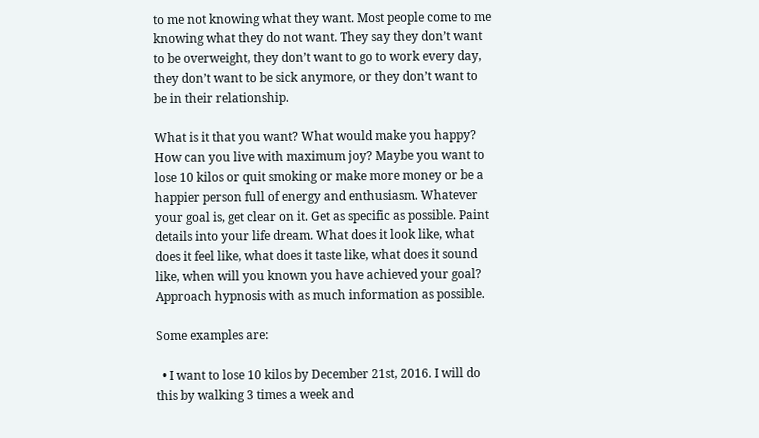to me not knowing what they want. Most people come to me knowing what they do not want. They say they don’t want to be overweight, they don’t want to go to work every day, they don’t want to be sick anymore, or they don’t want to be in their relationship.

What is it that you want? What would make you happy? How can you live with maximum joy? Maybe you want to lose 10 kilos or quit smoking or make more money or be a happier person full of energy and enthusiasm. Whatever your goal is, get clear on it. Get as specific as possible. Paint details into your life dream. What does it look like, what does it feel like, what does it taste like, what does it sound like, when will you known you have achieved your goal?  Approach hypnosis with as much information as possible.

Some examples are:

  • I want to lose 10 kilos by December 21st, 2016. I will do this by walking 3 times a week and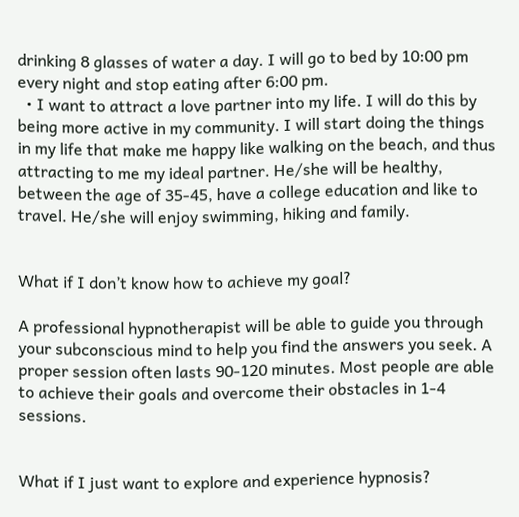drinking 8 glasses of water a day. I will go to bed by 10:00 pm every night and stop eating after 6:00 pm.
  • I want to attract a love partner into my life. I will do this by being more active in my community. I will start doing the things in my life that make me happy like walking on the beach, and thus attracting to me my ideal partner. He/she will be healthy, between the age of 35-45, have a college education and like to travel. He/she will enjoy swimming, hiking and family.


What if I don’t know how to achieve my goal?

A professional hypnotherapist will be able to guide you through your subconscious mind to help you find the answers you seek. A proper session often lasts 90-120 minutes. Most people are able to achieve their goals and overcome their obstacles in 1-4 sessions.


What if I just want to explore and experience hypnosis?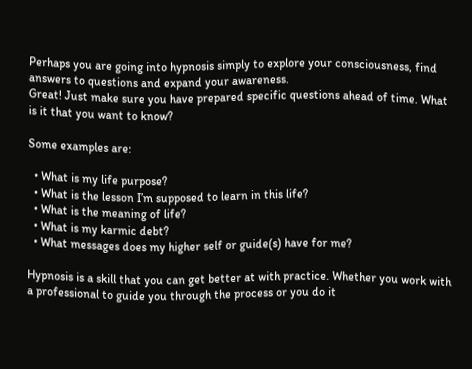Perhaps you are going into hypnosis simply to explore your consciousness, find answers to questions and expand your awareness.
Great! Just make sure you have prepared specific questions ahead of time. What is it that you want to know?

Some examples are:

  • What is my life purpose?
  • What is the lesson I’m supposed to learn in this life?
  • What is the meaning of life?
  • What is my karmic debt?
  • What messages does my higher self or guide(s) have for me?

Hypnosis is a skill that you can get better at with practice. Whether you work with a professional to guide you through the process or you do it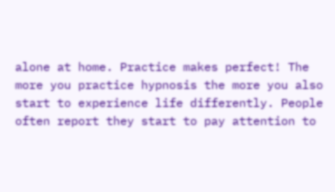alone at home. Practice makes perfect! The more you practice hypnosis the more you also start to experience life differently. People often report they start to pay attention to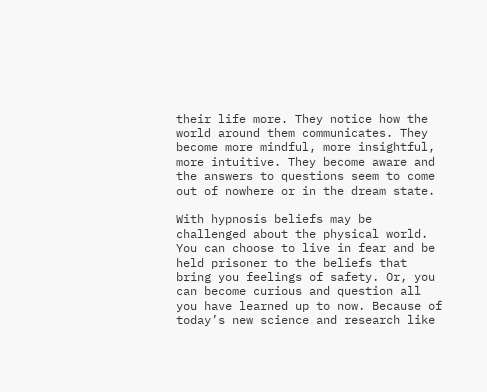their life more. They notice how the world around them communicates. They become more mindful, more insightful, more intuitive. They become aware and the answers to questions seem to come out of nowhere or in the dream state.

With hypnosis beliefs may be challenged about the physical world. You can choose to live in fear and be held prisoner to the beliefs that bring you feelings of safety. Or, you can become curious and question all you have learned up to now. Because of today’s new science and research like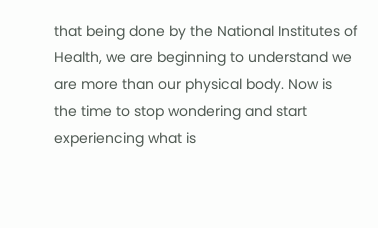that being done by the National Institutes of Health, we are beginning to understand we are more than our physical body. Now is the time to stop wondering and start experiencing what is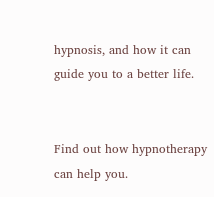hypnosis, and how it can guide you to a better life.


Find out how hypnotherapy can help you.